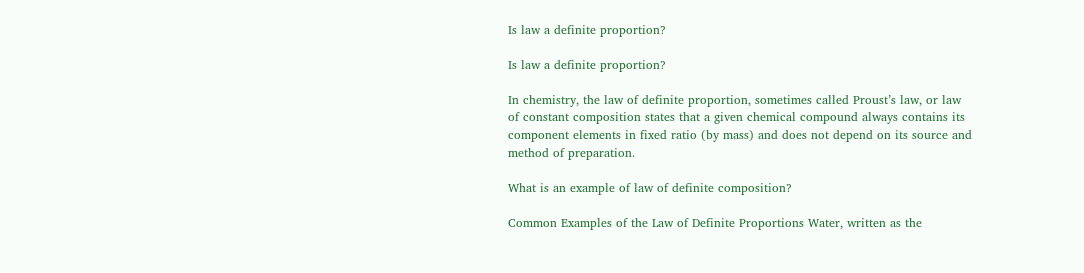Is law a definite proportion?

Is law a definite proportion?

In chemistry, the law of definite proportion, sometimes called Proust’s law, or law of constant composition states that a given chemical compound always contains its component elements in fixed ratio (by mass) and does not depend on its source and method of preparation.

What is an example of law of definite composition?

Common Examples of the Law of Definite Proportions Water, written as the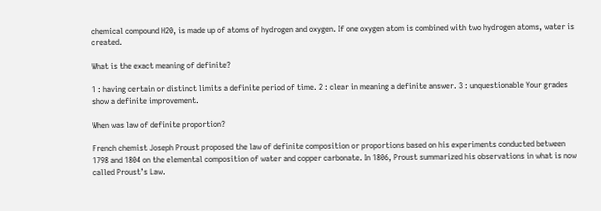chemical compound H20, is made up of atoms of hydrogen and oxygen. If one oxygen atom is combined with two hydrogen atoms, water is created.

What is the exact meaning of definite?

1 : having certain or distinct limits a definite period of time. 2 : clear in meaning a definite answer. 3 : unquestionable Your grades show a definite improvement.

When was law of definite proportion?

French chemist Joseph Proust proposed the law of definite composition or proportions based on his experiments conducted between 1798 and 1804 on the elemental composition of water and copper carbonate. In 1806, Proust summarized his observations in what is now called Proust’s Law.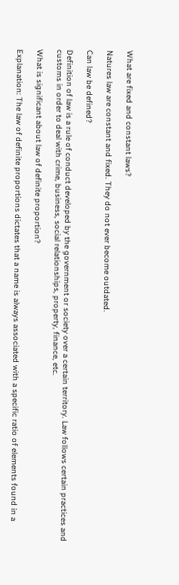What are fixed and constant laws?

Natures law are constant and fixed. They do not ever become outdated.

Can law be defined?

Definition of law is a rule of conduct developed by the government or society over a certain territory. Law follows certain practices and customs in order to deal with crime, business, social relationships, property, finance, etc.

What is significant about law of definite proportion?

Explanation: The law of definite proportions dictates that a name is always associated with a specific ratio of elements found in a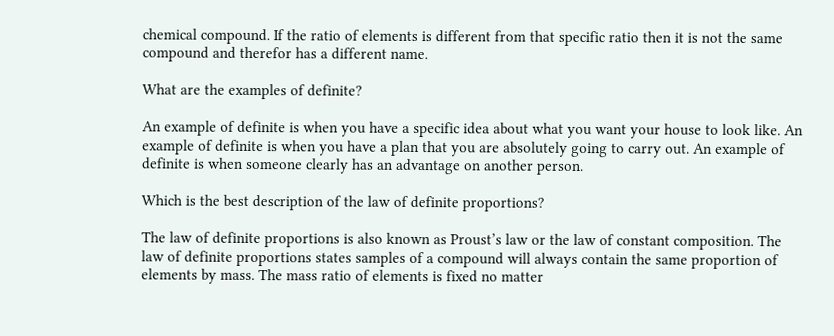chemical compound. If the ratio of elements is different from that specific ratio then it is not the same compound and therefor has a different name.

What are the examples of definite?

An example of definite is when you have a specific idea about what you want your house to look like. An example of definite is when you have a plan that you are absolutely going to carry out. An example of definite is when someone clearly has an advantage on another person.

Which is the best description of the law of definite proportions?

The law of definite proportions is also known as Proust’s law or the law of constant composition. The law of definite proportions states samples of a compound will always contain the same proportion of elements by mass. The mass ratio of elements is fixed no matter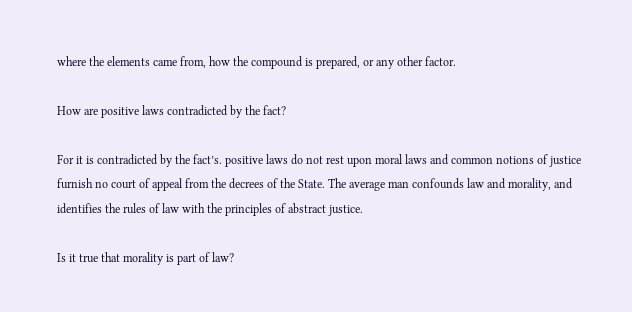where the elements came from, how the compound is prepared, or any other factor.

How are positive laws contradicted by the fact?

For it is contradicted by the fact’s. positive laws do not rest upon moral laws and common notions of justice furnish no court of appeal from the decrees of the State. The average man confounds law and morality, and identifies the rules of law with the principles of abstract justice.

Is it true that morality is part of law?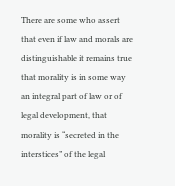There are some who assert that even if law and morals are distinguishable it remains true that morality is in some way an integral part of law or of legal development, that morality is “secreted in the interstices” of the legal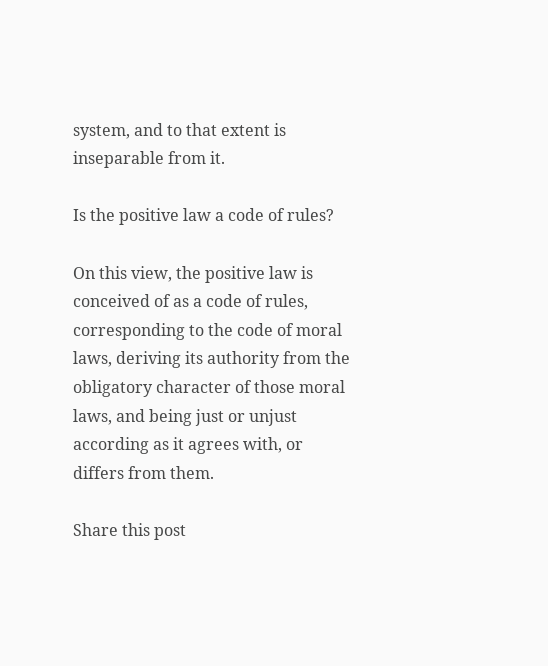system, and to that extent is inseparable from it.

Is the positive law a code of rules?

On this view, the positive law is conceived of as a code of rules, corresponding to the code of moral laws, deriving its authority from the obligatory character of those moral laws, and being just or unjust according as it agrees with, or differs from them.

Share this post